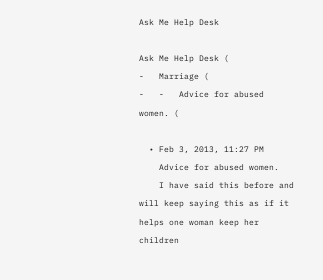Ask Me Help Desk

Ask Me Help Desk (
-   Marriage (
-   -   Advice for abused women. (

  • Feb 3, 2013, 11:27 PM
    Advice for abused women.
    I have said this before and will keep saying this as if it helps one woman keep her children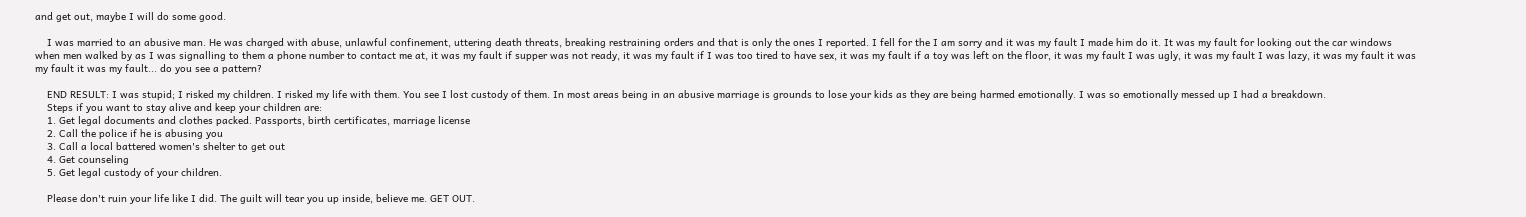and get out, maybe I will do some good.

    I was married to an abusive man. He was charged with abuse, unlawful confinement, uttering death threats, breaking restraining orders and that is only the ones I reported. I fell for the I am sorry and it was my fault I made him do it. It was my fault for looking out the car windows when men walked by as I was signalling to them a phone number to contact me at, it was my fault if supper was not ready, it was my fault if I was too tired to have sex, it was my fault if a toy was left on the floor, it was my fault I was ugly, it was my fault I was lazy, it was my fault it was my fault it was my fault... do you see a pattern?

    END RESULT: I was stupid; I risked my children. I risked my life with them. You see I lost custody of them. In most areas being in an abusive marriage is grounds to lose your kids as they are being harmed emotionally. I was so emotionally messed up I had a breakdown.
    Steps if you want to stay alive and keep your children are:
    1. Get legal documents and clothes packed. Passports, birth certificates, marriage license
    2. Call the police if he is abusing you
    3. Call a local battered women's shelter to get out
    4. Get counseling
    5. Get legal custody of your children.

    Please don't ruin your life like I did. The guilt will tear you up inside, believe me. GET OUT.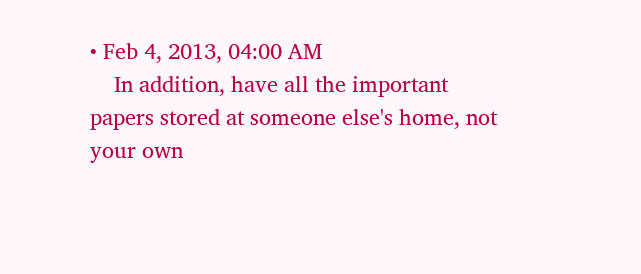• Feb 4, 2013, 04:00 AM
    In addition, have all the important papers stored at someone else's home, not your own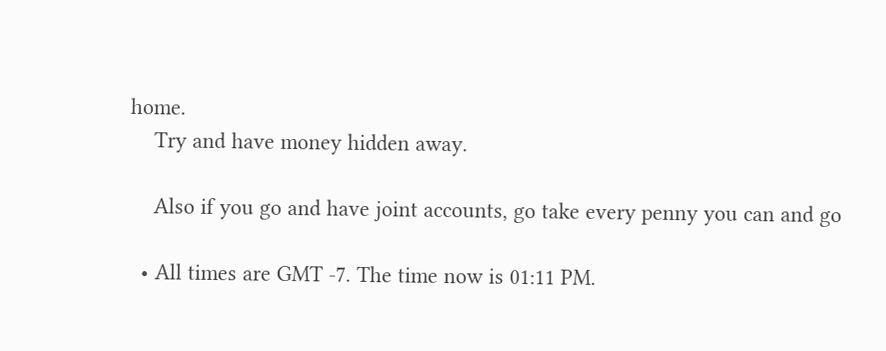home.
    Try and have money hidden away.

    Also if you go and have joint accounts, go take every penny you can and go

  • All times are GMT -7. The time now is 01:11 PM.